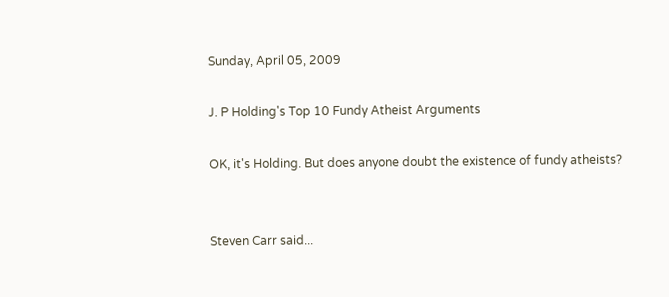Sunday, April 05, 2009

J. P Holding's Top 10 Fundy Atheist Arguments

OK, it's Holding. But does anyone doubt the existence of fundy atheists?


Steven Carr said...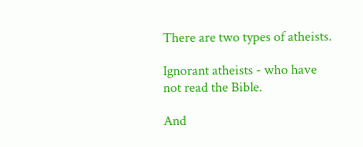There are two types of atheists.

Ignorant atheists - who have not read the Bible.

And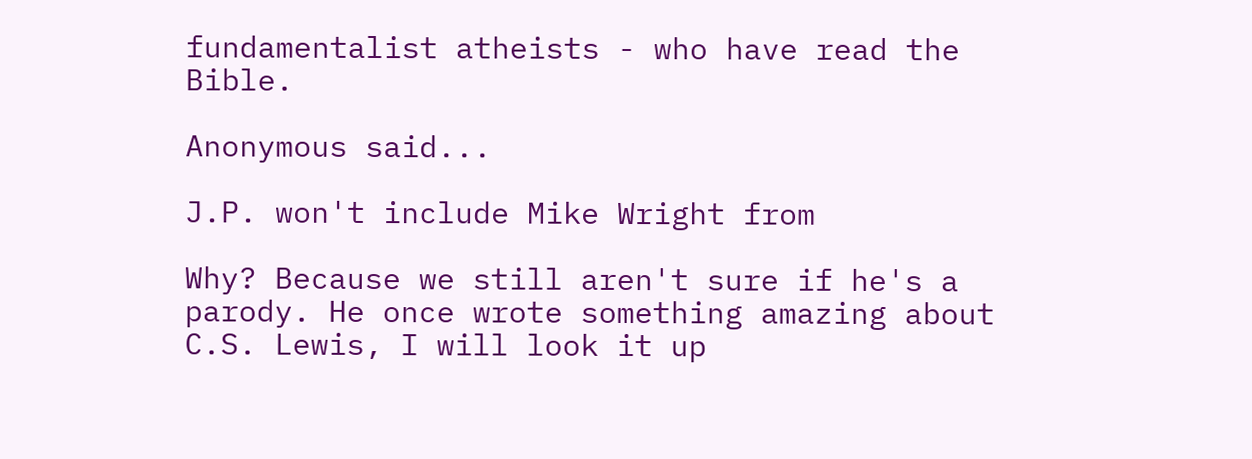fundamentalist atheists - who have read the Bible.

Anonymous said...

J.P. won't include Mike Wright from

Why? Because we still aren't sure if he's a parody. He once wrote something amazing about C.S. Lewis, I will look it up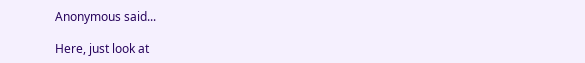Anonymous said...

Here, just look at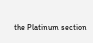the Platinum section